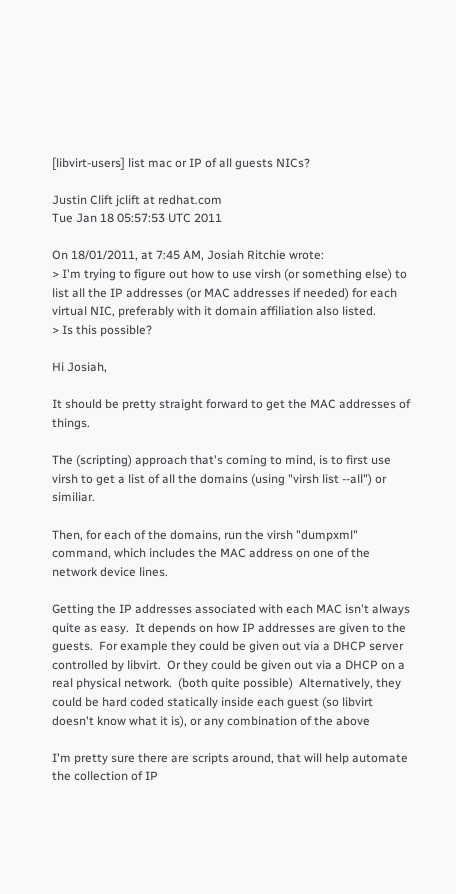[libvirt-users] list mac or IP of all guests NICs?

Justin Clift jclift at redhat.com
Tue Jan 18 05:57:53 UTC 2011

On 18/01/2011, at 7:45 AM, Josiah Ritchie wrote:
> I'm trying to figure out how to use virsh (or something else) to list all the IP addresses (or MAC addresses if needed) for each virtual NIC, preferably with it domain affiliation also listed.
> Is this possible?

Hi Josiah,

It should be pretty straight forward to get the MAC addresses of things.

The (scripting) approach that's coming to mind, is to first use virsh to get a list of all the domains (using "virsh list --all") or similiar.

Then, for each of the domains, run the virsh "dumpxml" command, which includes the MAC address on one of the network device lines.

Getting the IP addresses associated with each MAC isn't always quite as easy.  It depends on how IP addresses are given to the guests.  For example they could be given out via a DHCP server controlled by libvirt.  Or they could be given out via a DHCP on a real physical network.  (both quite possible)  Alternatively, they could be hard coded statically inside each guest (so libvirt doesn't know what it is), or any combination of the above

I'm pretty sure there are scripts around, that will help automate the collection of IP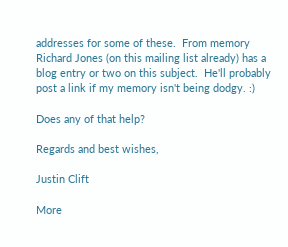addresses for some of these.  From memory Richard Jones (on this mailing list already) has a blog entry or two on this subject.  He'll probably post a link if my memory isn't being dodgy. :)

Does any of that help?

Regards and best wishes,

Justin Clift

More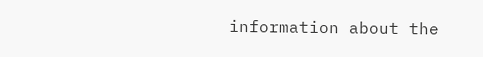information about the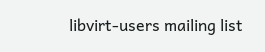libvirt-users mailing list